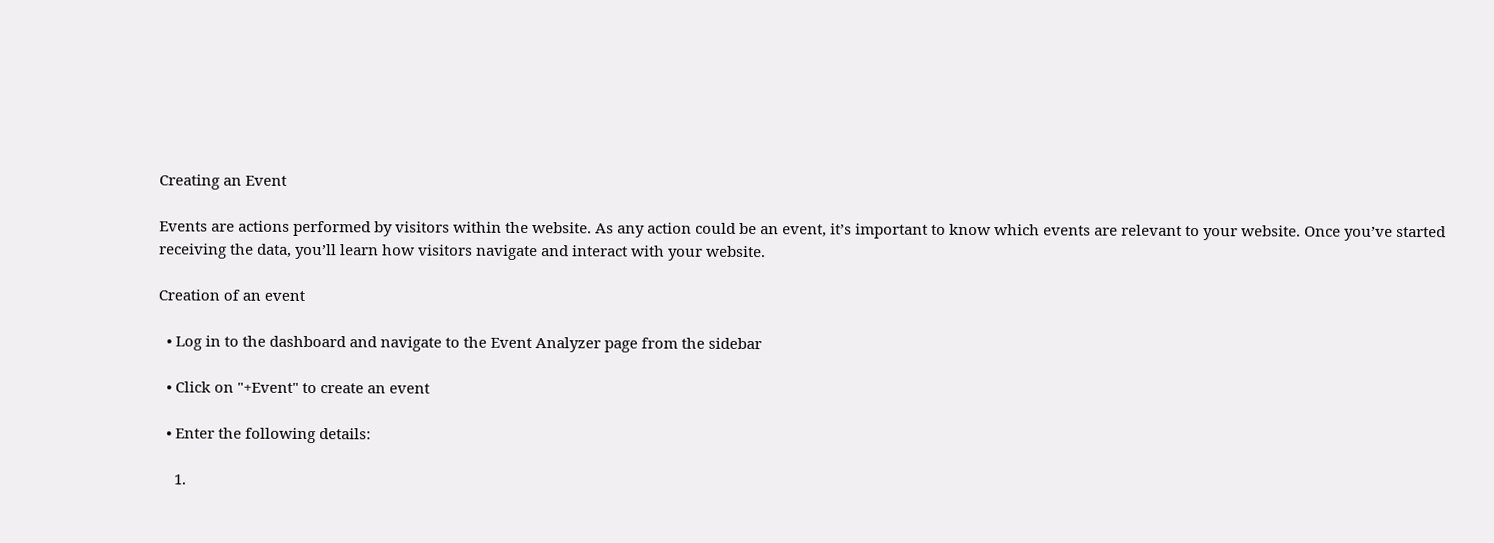Creating an Event

Events are actions performed by visitors within the website. As any action could be an event, it’s important to know which events are relevant to your website. Once you’ve started receiving the data, you’ll learn how visitors navigate and interact with your website.

Creation of an event

  • Log in to the dashboard and navigate to the Event Analyzer page from the sidebar

  • Click on "+Event" to create an event

  • Enter the following details:

    1.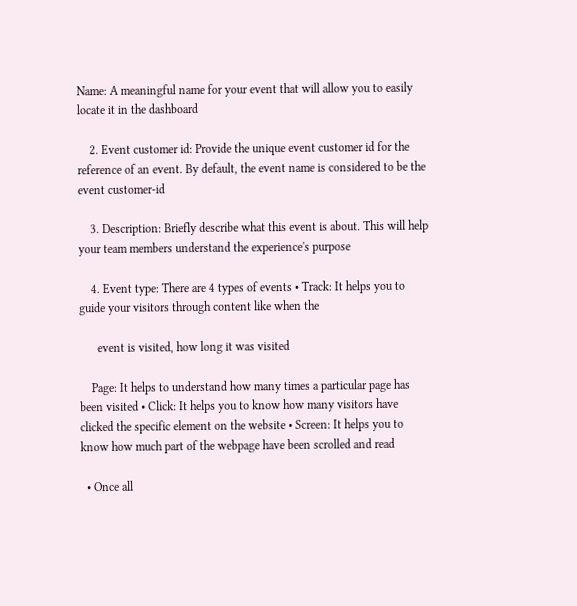Name: A meaningful name for your event that will allow you to easily locate it in the dashboard

    2. Event customer id: Provide the unique event customer id for the reference of an event. By default, the event name is considered to be the event customer-id

    3. Description: Briefly describe what this event is about. This will help your team members understand the experience's purpose

    4. Event type: There are 4 types of events • Track: It helps you to guide your visitors through content like when the

      event is visited, how long it was visited

    Page: It helps to understand how many times a particular page has been visited • Click: It helps you to know how many visitors have clicked the specific element on the website • Screen: It helps you to know how much part of the webpage have been scrolled and read

  • Once all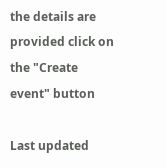the details are provided click on the "Create event" button

Last updated